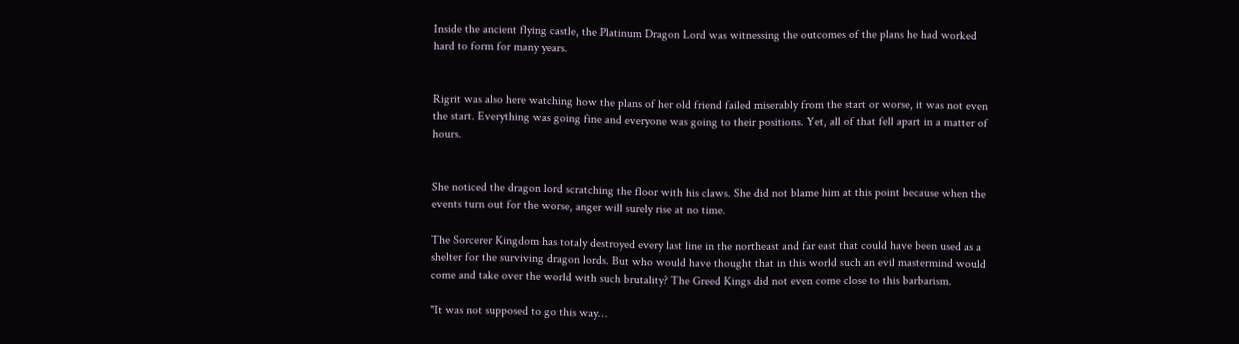Inside the ancient flying castle, the Platinum Dragon Lord was witnessing the outcomes of the plans he had worked hard to form for many years.


Rigrit was also here watching how the plans of her old friend failed miserably from the start or worse, it was not even the start. Everything was going fine and everyone was going to their positions. Yet, all of that fell apart in a matter of hours.


She noticed the dragon lord scratching the floor with his claws. She did not blame him at this point because when the events turn out for the worse, anger will surely rise at no time.

The Sorcerer Kingdom has totaly destroyed every last line in the northeast and far east that could have been used as a shelter for the surviving dragon lords. But who would have thought that in this world such an evil mastermind would come and take over the world with such brutality? The Greed Kings did not even come close to this barbarism.

"It was not supposed to go this way…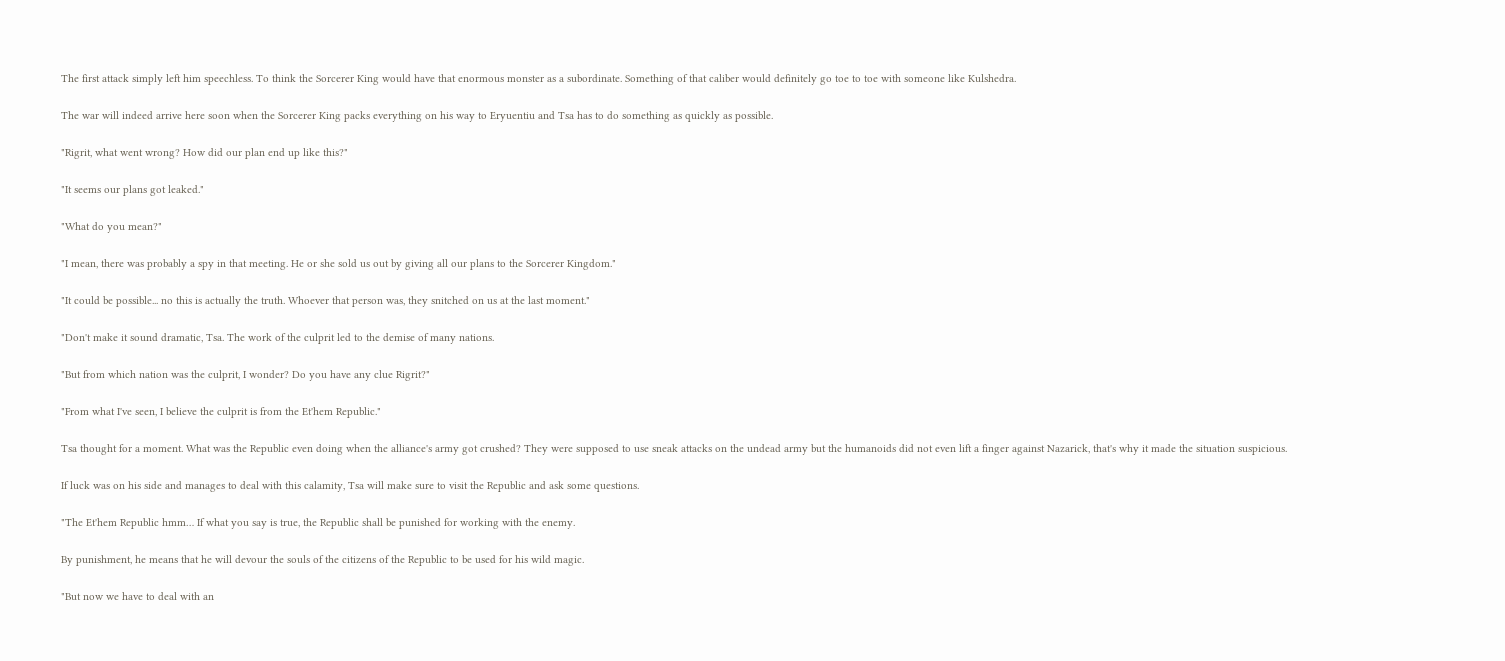The first attack simply left him speechless. To think the Sorcerer King would have that enormous monster as a subordinate. Something of that caliber would definitely go toe to toe with someone like Kulshedra.

The war will indeed arrive here soon when the Sorcerer King packs everything on his way to Eryuentiu and Tsa has to do something as quickly as possible.

"Rigrit, what went wrong? How did our plan end up like this?"

"It seems our plans got leaked."

"What do you mean?"

"I mean, there was probably a spy in that meeting. He or she sold us out by giving all our plans to the Sorcerer Kingdom."

"It could be possible... no this is actually the truth. Whoever that person was, they snitched on us at the last moment."

"Don't make it sound dramatic, Tsa. The work of the culprit led to the demise of many nations.

"But from which nation was the culprit, I wonder? Do you have any clue Rigrit?"

"From what I've seen, I believe the culprit is from the Et'hem Republic."

Tsa thought for a moment. What was the Republic even doing when the alliance's army got crushed? They were supposed to use sneak attacks on the undead army but the humanoids did not even lift a finger against Nazarick, that's why it made the situation suspicious.

If luck was on his side and manages to deal with this calamity, Tsa will make sure to visit the Republic and ask some questions.

"The Et'hem Republic hmm… If what you say is true, the Republic shall be punished for working with the enemy.

By punishment, he means that he will devour the souls of the citizens of the Republic to be used for his wild magic.

"But now we have to deal with an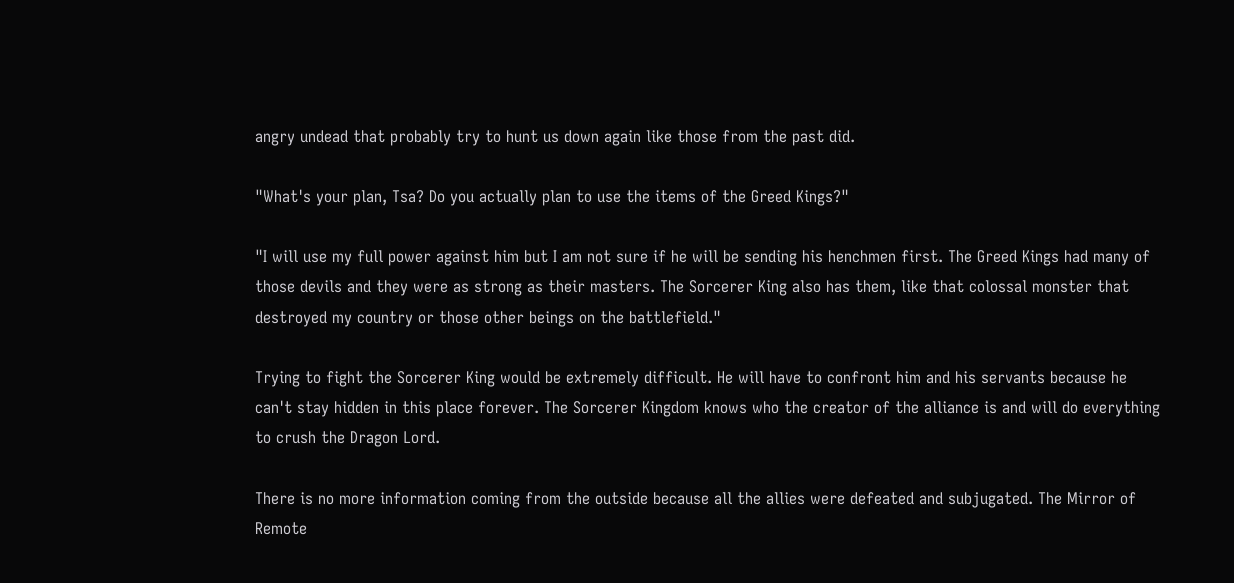angry undead that probably try to hunt us down again like those from the past did.

"What's your plan, Tsa? Do you actually plan to use the items of the Greed Kings?"

"I will use my full power against him but I am not sure if he will be sending his henchmen first. The Greed Kings had many of those devils and they were as strong as their masters. The Sorcerer King also has them, like that colossal monster that destroyed my country or those other beings on the battlefield."

Trying to fight the Sorcerer King would be extremely difficult. He will have to confront him and his servants because he can't stay hidden in this place forever. The Sorcerer Kingdom knows who the creator of the alliance is and will do everything to crush the Dragon Lord.

There is no more information coming from the outside because all the allies were defeated and subjugated. The Mirror of Remote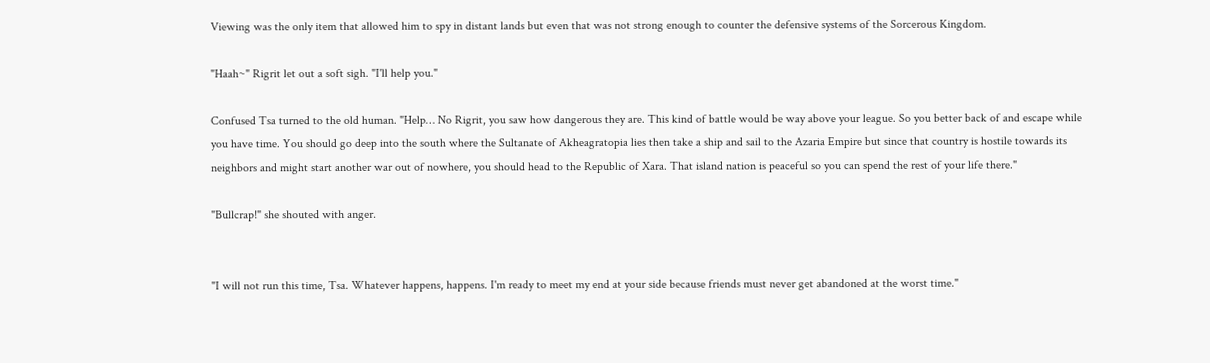Viewing was the only item that allowed him to spy in distant lands but even that was not strong enough to counter the defensive systems of the Sorcerous Kingdom.

"Haah~" Rigrit let out a soft sigh. "I'll help you."

Confused Tsa turned to the old human. "Help… No Rigrit, you saw how dangerous they are. This kind of battle would be way above your league. So you better back of and escape while you have time. You should go deep into the south where the Sultanate of Akheagratopia lies then take a ship and sail to the Azaria Empire but since that country is hostile towards its neighbors and might start another war out of nowhere, you should head to the Republic of Xara. That island nation is peaceful so you can spend the rest of your life there."

"Bullcrap!" she shouted with anger.


"I will not run this time, Tsa. Whatever happens, happens. I'm ready to meet my end at your side because friends must never get abandoned at the worst time."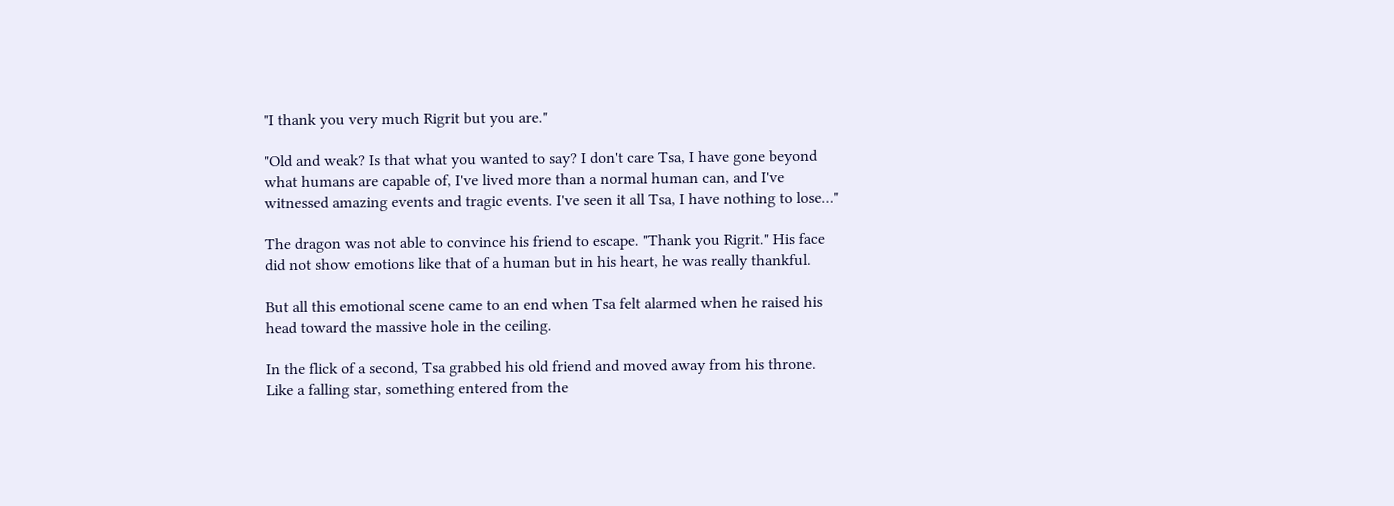"I thank you very much Rigrit but you are."

"Old and weak? Is that what you wanted to say? I don't care Tsa, I have gone beyond what humans are capable of, I've lived more than a normal human can, and I've witnessed amazing events and tragic events. I've seen it all Tsa, I have nothing to lose…"

The dragon was not able to convince his friend to escape. "Thank you Rigrit." His face did not show emotions like that of a human but in his heart, he was really thankful.

But all this emotional scene came to an end when Tsa felt alarmed when he raised his head toward the massive hole in the ceiling.

In the flick of a second, Tsa grabbed his old friend and moved away from his throne. Like a falling star, something entered from the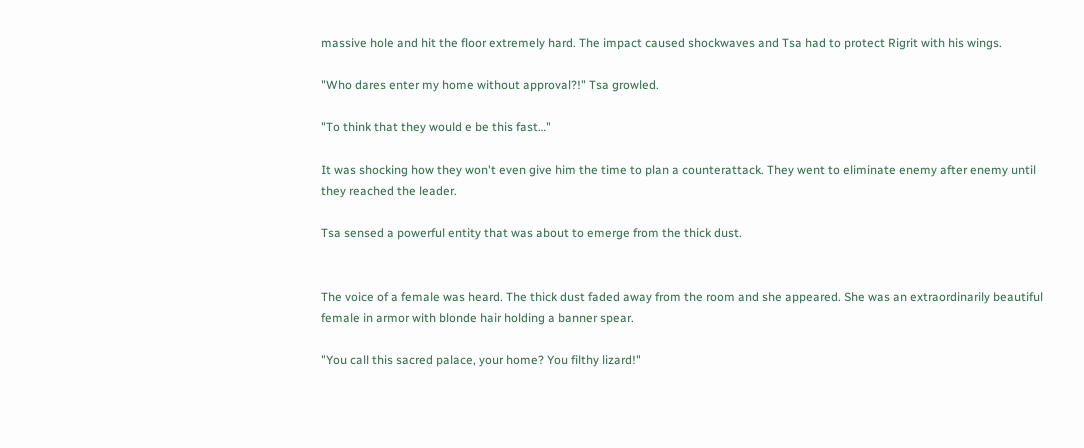massive hole and hit the floor extremely hard. The impact caused shockwaves and Tsa had to protect Rigrit with his wings.

"Who dares enter my home without approval?!" Tsa growled.

"To think that they would e be this fast…"

It was shocking how they won't even give him the time to plan a counterattack. They went to eliminate enemy after enemy until they reached the leader.

Tsa sensed a powerful entity that was about to emerge from the thick dust.


The voice of a female was heard. The thick dust faded away from the room and she appeared. She was an extraordinarily beautiful female in armor with blonde hair holding a banner spear.

"You call this sacred palace, your home? You filthy lizard!"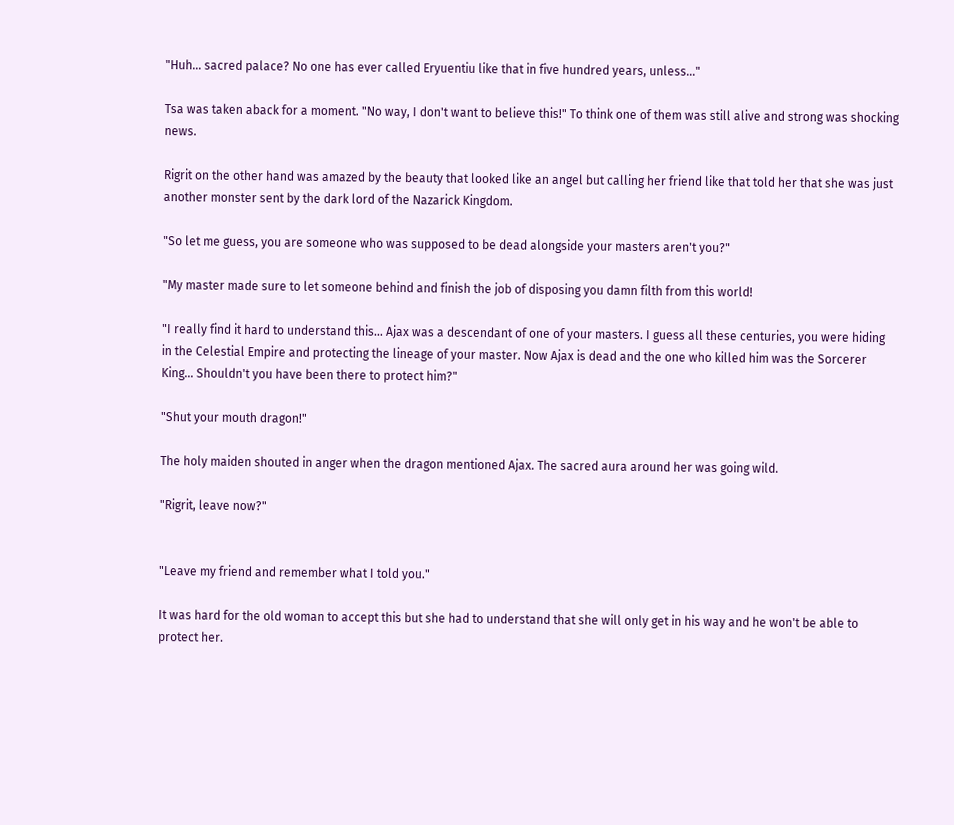"Huh… sacred palace? No one has ever called Eryuentiu like that in five hundred years, unless…"

Tsa was taken aback for a moment. "No way, I don't want to believe this!" To think one of them was still alive and strong was shocking news.

Rigrit on the other hand was amazed by the beauty that looked like an angel but calling her friend like that told her that she was just another monster sent by the dark lord of the Nazarick Kingdom.

"So let me guess, you are someone who was supposed to be dead alongside your masters aren't you?"

"My master made sure to let someone behind and finish the job of disposing you damn filth from this world!

"I really find it hard to understand this… Ajax was a descendant of one of your masters. I guess all these centuries, you were hiding in the Celestial Empire and protecting the lineage of your master. Now Ajax is dead and the one who killed him was the Sorcerer King… Shouldn't you have been there to protect him?"

"Shut your mouth dragon!"

The holy maiden shouted in anger when the dragon mentioned Ajax. The sacred aura around her was going wild.

"Rigrit, leave now?"


"Leave my friend and remember what I told you."

It was hard for the old woman to accept this but she had to understand that she will only get in his way and he won't be able to protect her.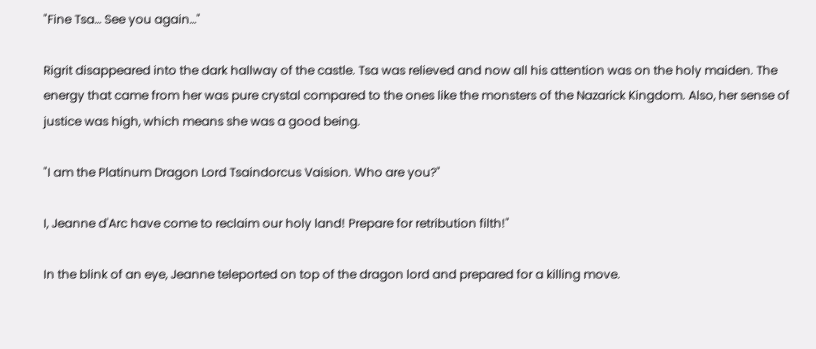"Fine Tsa… See you again…"

Rigrit disappeared into the dark hallway of the castle. Tsa was relieved and now all his attention was on the holy maiden. The energy that came from her was pure crystal compared to the ones like the monsters of the Nazarick Kingdom. Also, her sense of justice was high, which means she was a good being.

"I am the Platinum Dragon Lord Tsaindorcus Vaision. Who are you?"

I, Jeanne d'Arc have come to reclaim our holy land! Prepare for retribution filth!"

In the blink of an eye, Jeanne teleported on top of the dragon lord and prepared for a killing move.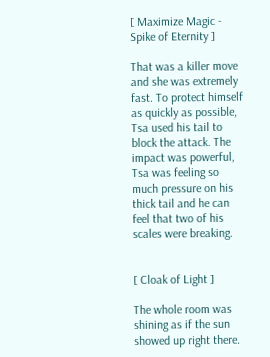[ Maximize Magic - Spike of Eternity ]

That was a killer move and she was extremely fast. To protect himself as quickly as possible, Tsa used his tail to block the attack. The impact was powerful, Tsa was feeling so much pressure on his thick tail and he can feel that two of his scales were breaking.


[ Cloak of Light ]

The whole room was shining as if the sun showed up right there.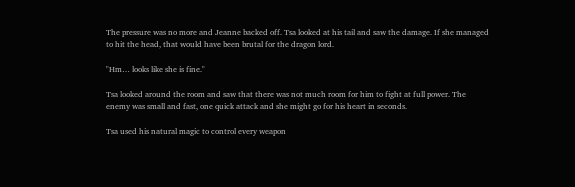The pressure was no more and Jeanne backed off. Tsa looked at his tail and saw the damage. If she managed to hit the head, that would have been brutal for the dragon lord.

"Hm… looks like she is fine."

Tsa looked around the room and saw that there was not much room for him to fight at full power. The enemy was small and fast, one quick attack and she might go for his heart in seconds.

Tsa used his natural magic to control every weapon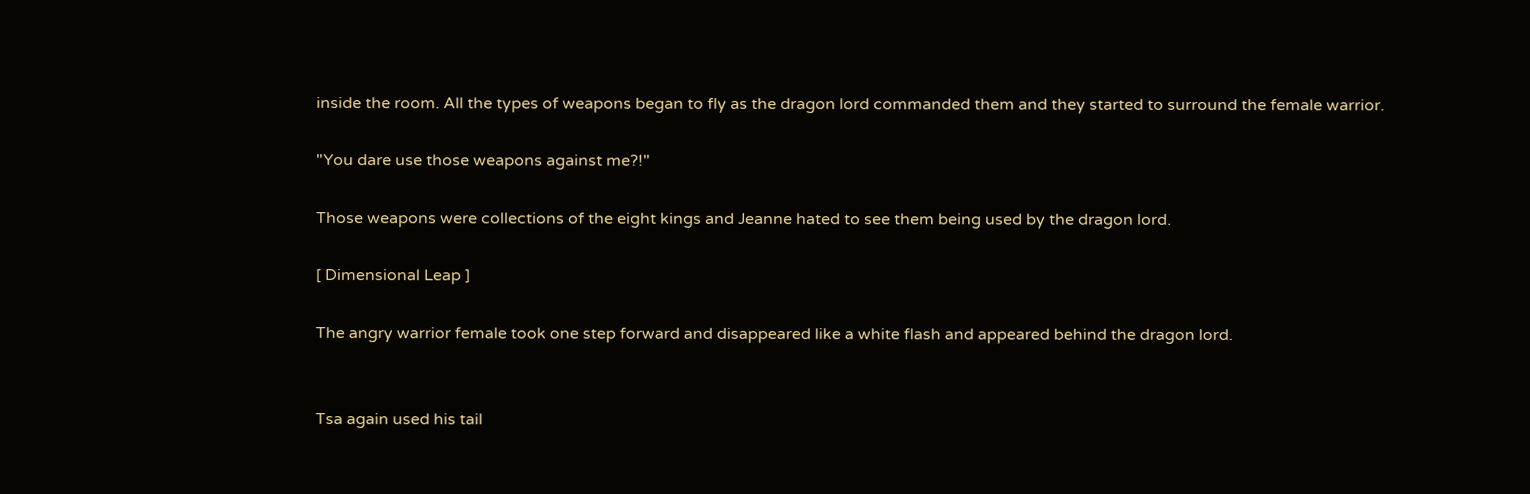inside the room. All the types of weapons began to fly as the dragon lord commanded them and they started to surround the female warrior.

"You dare use those weapons against me?!"

Those weapons were collections of the eight kings and Jeanne hated to see them being used by the dragon lord.

[ Dimensional Leap ]

The angry warrior female took one step forward and disappeared like a white flash and appeared behind the dragon lord.


Tsa again used his tail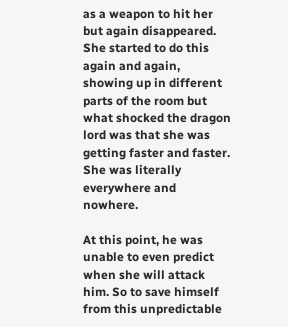as a weapon to hit her but again disappeared. She started to do this again and again, showing up in different parts of the room but what shocked the dragon lord was that she was getting faster and faster. She was literally everywhere and nowhere.

At this point, he was unable to even predict when she will attack him. So to save himself from this unpredictable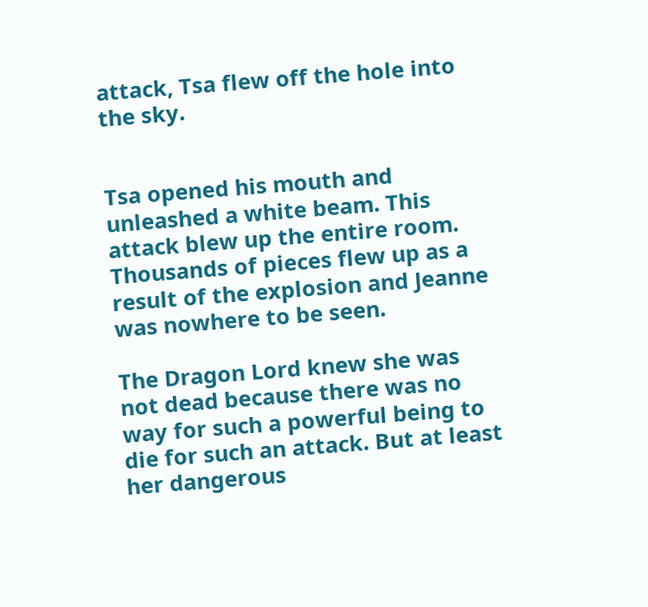attack, Tsa flew off the hole into the sky.


Tsa opened his mouth and unleashed a white beam. This attack blew up the entire room. Thousands of pieces flew up as a result of the explosion and Jeanne was nowhere to be seen.

The Dragon Lord knew she was not dead because there was no way for such a powerful being to die for such an attack. But at least her dangerous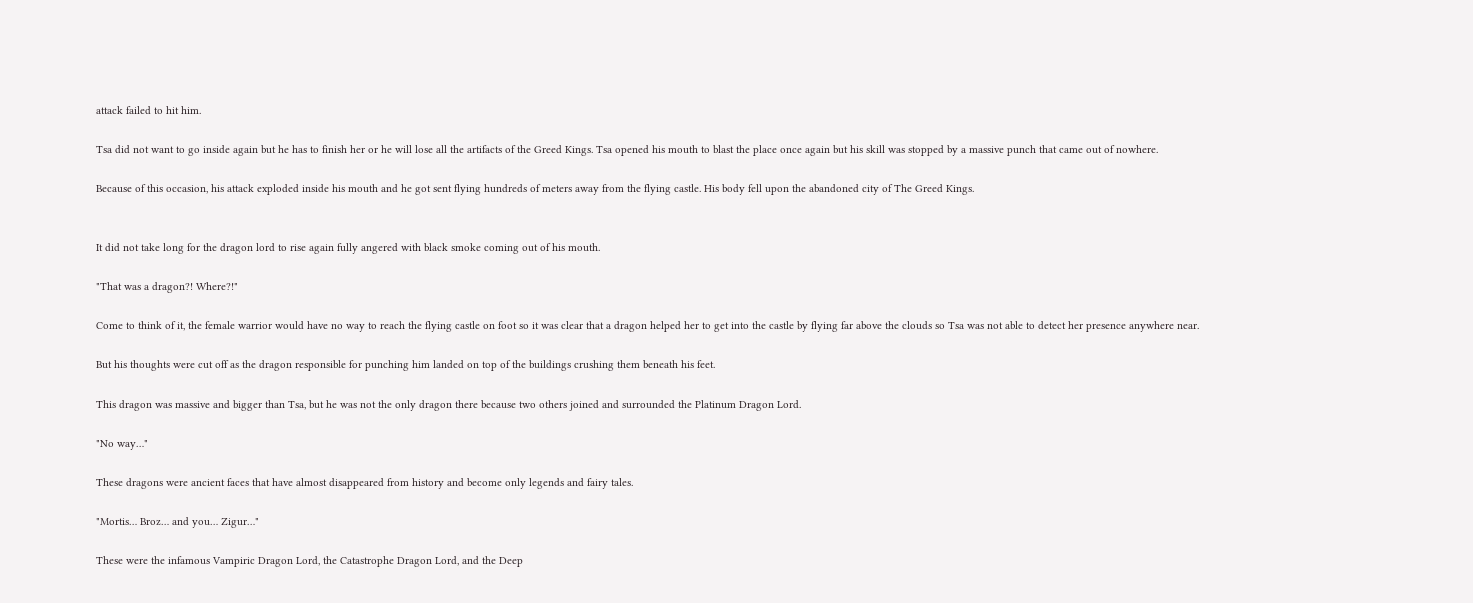attack failed to hit him.

Tsa did not want to go inside again but he has to finish her or he will lose all the artifacts of the Greed Kings. Tsa opened his mouth to blast the place once again but his skill was stopped by a massive punch that came out of nowhere.

Because of this occasion, his attack exploded inside his mouth and he got sent flying hundreds of meters away from the flying castle. His body fell upon the abandoned city of The Greed Kings.


It did not take long for the dragon lord to rise again fully angered with black smoke coming out of his mouth.

"That was a dragon?! Where?!"

Come to think of it, the female warrior would have no way to reach the flying castle on foot so it was clear that a dragon helped her to get into the castle by flying far above the clouds so Tsa was not able to detect her presence anywhere near.

But his thoughts were cut off as the dragon responsible for punching him landed on top of the buildings crushing them beneath his feet.

This dragon was massive and bigger than Tsa, but he was not the only dragon there because two others joined and surrounded the Platinum Dragon Lord.

"No way…"

These dragons were ancient faces that have almost disappeared from history and become only legends and fairy tales.

"Mortis… Broz… and you… Zigur…"

These were the infamous Vampiric Dragon Lord, the Catastrophe Dragon Lord, and the Deep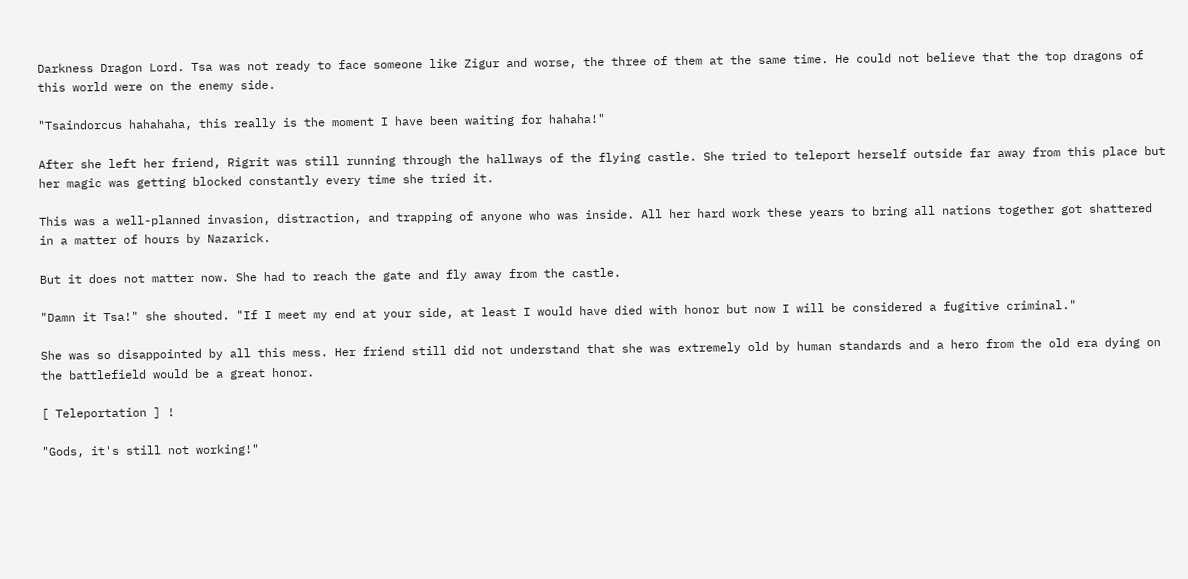Darkness Dragon Lord. Tsa was not ready to face someone like Zigur and worse, the three of them at the same time. He could not believe that the top dragons of this world were on the enemy side.

"Tsaindorcus hahahaha, this really is the moment I have been waiting for hahaha!"

After she left her friend, Rigrit was still running through the hallways of the flying castle. She tried to teleport herself outside far away from this place but her magic was getting blocked constantly every time she tried it.

This was a well-planned invasion, distraction, and trapping of anyone who was inside. All her hard work these years to bring all nations together got shattered in a matter of hours by Nazarick.

But it does not matter now. She had to reach the gate and fly away from the castle.

"Damn it Tsa!" she shouted. "If I meet my end at your side, at least I would have died with honor but now I will be considered a fugitive criminal."

She was so disappointed by all this mess. Her friend still did not understand that she was extremely old by human standards and a hero from the old era dying on the battlefield would be a great honor.

[ Teleportation ] !

"Gods, it's still not working!"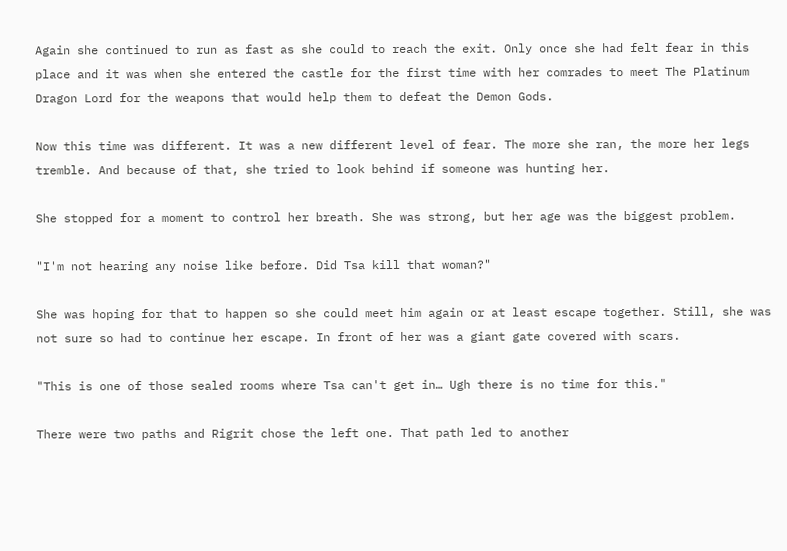Again she continued to run as fast as she could to reach the exit. Only once she had felt fear in this place and it was when she entered the castle for the first time with her comrades to meet The Platinum Dragon Lord for the weapons that would help them to defeat the Demon Gods.

Now this time was different. It was a new different level of fear. The more she ran, the more her legs tremble. And because of that, she tried to look behind if someone was hunting her.

She stopped for a moment to control her breath. She was strong, but her age was the biggest problem.

"I'm not hearing any noise like before. Did Tsa kill that woman?"

She was hoping for that to happen so she could meet him again or at least escape together. Still, she was not sure so had to continue her escape. In front of her was a giant gate covered with scars.

"This is one of those sealed rooms where Tsa can't get in… Ugh there is no time for this."

There were two paths and Rigrit chose the left one. That path led to another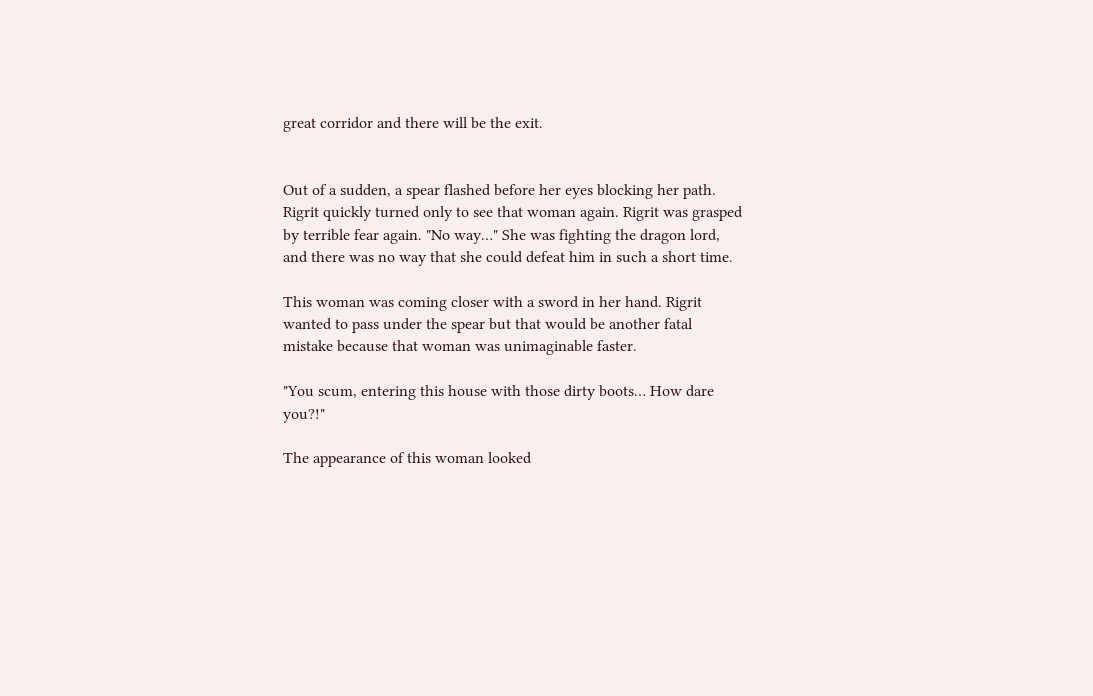great corridor and there will be the exit.


Out of a sudden, a spear flashed before her eyes blocking her path. Rigrit quickly turned only to see that woman again. Rigrit was grasped by terrible fear again. "No way…" She was fighting the dragon lord, and there was no way that she could defeat him in such a short time.

This woman was coming closer with a sword in her hand. Rigrit wanted to pass under the spear but that would be another fatal mistake because that woman was unimaginable faster.

"You scum, entering this house with those dirty boots… How dare you?!"

The appearance of this woman looked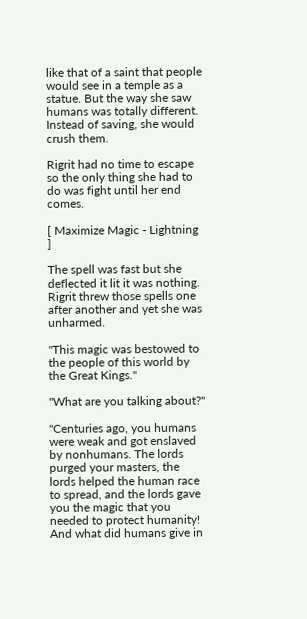like that of a saint that people would see in a temple as a statue. But the way she saw humans was totally different. Instead of saving, she would crush them.

Rigrit had no time to escape so the only thing she had to do was fight until her end comes.

[ Maximize Magic - Lightning ]

The spell was fast but she deflected it lit it was nothing. Rigrit threw those spells one after another and yet she was unharmed.

"This magic was bestowed to the people of this world by the Great Kings."

"What are you talking about?"

"Centuries ago, you humans were weak and got enslaved by nonhumans. The lords purged your masters, the lords helped the human race to spread, and the lords gave you the magic that you needed to protect humanity! And what did humans give in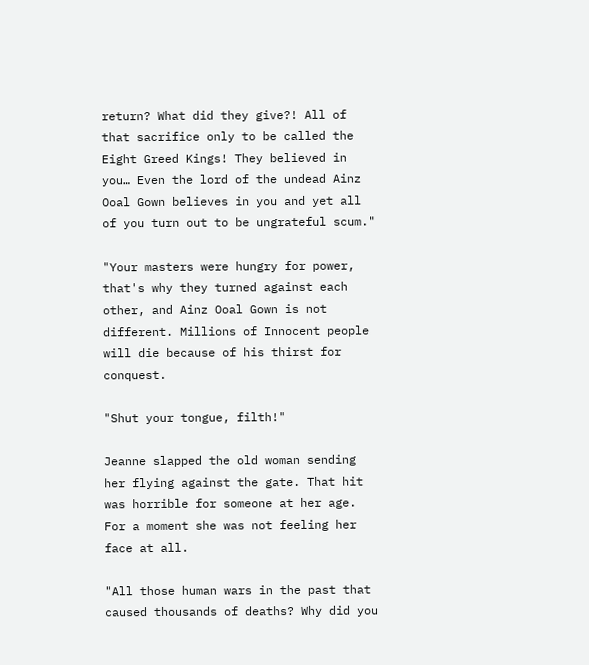return? What did they give?! All of that sacrifice only to be called the Eight Greed Kings! They believed in you… Even the lord of the undead Ainz Ooal Gown believes in you and yet all of you turn out to be ungrateful scum."

"Your masters were hungry for power, that's why they turned against each other, and Ainz Ooal Gown is not different. Millions of Innocent people will die because of his thirst for conquest.

"Shut your tongue, filth!"

Jeanne slapped the old woman sending her flying against the gate. That hit was horrible for someone at her age. For a moment she was not feeling her face at all.

"All those human wars in the past that caused thousands of deaths? Why did you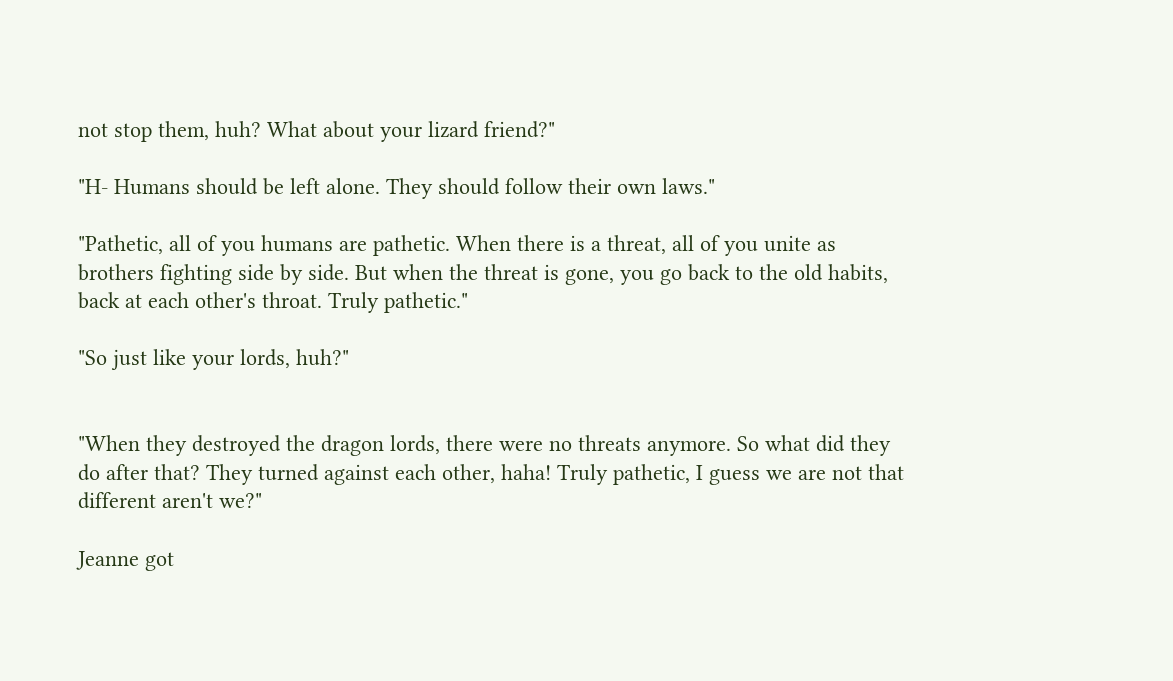not stop them, huh? What about your lizard friend?"

"H- Humans should be left alone. They should follow their own laws."

"Pathetic, all of you humans are pathetic. When there is a threat, all of you unite as brothers fighting side by side. But when the threat is gone, you go back to the old habits, back at each other's throat. Truly pathetic."

"So just like your lords, huh?"


"When they destroyed the dragon lords, there were no threats anymore. So what did they do after that? They turned against each other, haha! Truly pathetic, I guess we are not that different aren't we?"

Jeanne got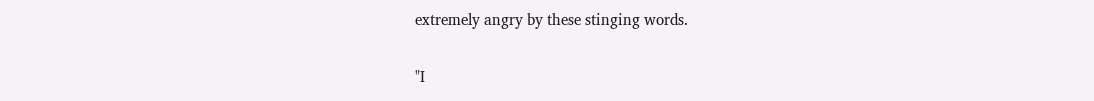extremely angry by these stinging words.

"I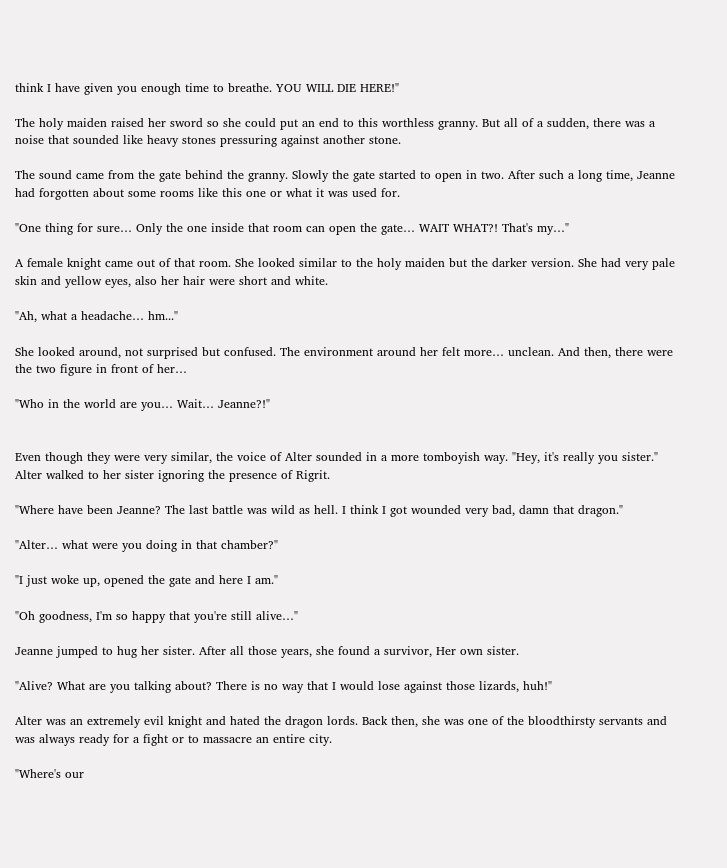think I have given you enough time to breathe. YOU WILL DIE HERE!"

The holy maiden raised her sword so she could put an end to this worthless granny. But all of a sudden, there was a noise that sounded like heavy stones pressuring against another stone.

The sound came from the gate behind the granny. Slowly the gate started to open in two. After such a long time, Jeanne had forgotten about some rooms like this one or what it was used for.

"One thing for sure… Only the one inside that room can open the gate… WAIT WHAT?! That's my…"

A female knight came out of that room. She looked similar to the holy maiden but the darker version. She had very pale skin and yellow eyes, also her hair were short and white.

"Ah, what a headache… hm..."

She looked around, not surprised but confused. The environment around her felt more… unclean. And then, there were the two figure in front of her…

"Who in the world are you… Wait… Jeanne?!"


Even though they were very similar, the voice of Alter sounded in a more tomboyish way. "Hey, it's really you sister." Alter walked to her sister ignoring the presence of Rigrit.

"Where have been Jeanne? The last battle was wild as hell. I think I got wounded very bad, damn that dragon."

"Alter… what were you doing in that chamber?"

"I just woke up, opened the gate and here I am."

"Oh goodness, I'm so happy that you're still alive…"

Jeanne jumped to hug her sister. After all those years, she found a survivor, Her own sister.

"Alive? What are you talking about? There is no way that I would lose against those lizards, huh!"

Alter was an extremely evil knight and hated the dragon lords. Back then, she was one of the bloodthirsty servants and was always ready for a fight or to massacre an entire city.

"Where's our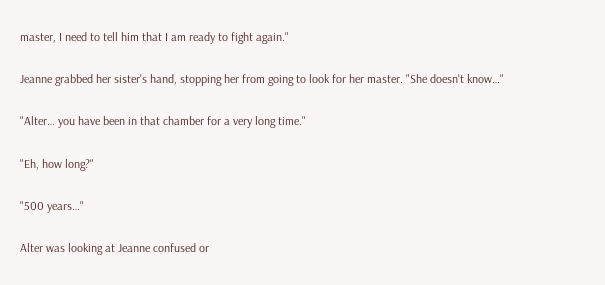master, I need to tell him that I am ready to fight again."

Jeanne grabbed her sister's hand, stopping her from going to look for her master. "She doesn't know…"

"Alter… you have been in that chamber for a very long time."

"Eh, how long?"

"500 years…"

Alter was looking at Jeanne confused or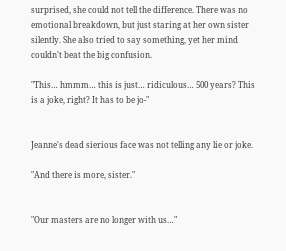surprised, she could not tell the difference. There was no emotional breakdown, but just staring at her own sister silently. She also tried to say something, yet her mind couldn't beat the big confusion.

"This… hmmm… this is just… ridiculous… 500 years? This is a joke, right? It has to be jo-"


Jeanne's dead sierious face was not telling any lie or joke.

"And there is more, sister."


"Our masters are no longer with us…"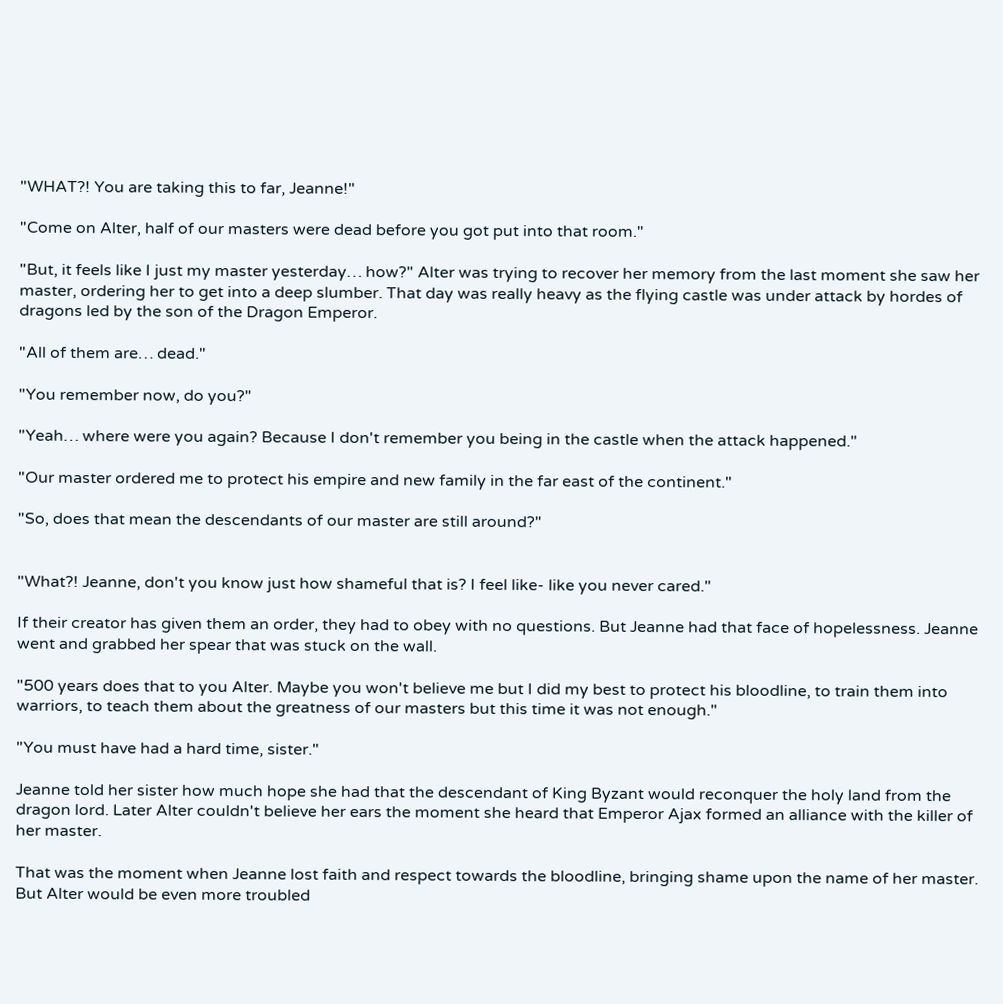"WHAT?! You are taking this to far, Jeanne!"

"Come on Alter, half of our masters were dead before you got put into that room."

"But, it feels like I just my master yesterday… how?" Alter was trying to recover her memory from the last moment she saw her master, ordering her to get into a deep slumber. That day was really heavy as the flying castle was under attack by hordes of dragons led by the son of the Dragon Emperor.

"All of them are… dead."

"You remember now, do you?"

"Yeah… where were you again? Because I don't remember you being in the castle when the attack happened."

"Our master ordered me to protect his empire and new family in the far east of the continent."

"So, does that mean the descendants of our master are still around?"


"What?! Jeanne, don't you know just how shameful that is? I feel like- like you never cared."

If their creator has given them an order, they had to obey with no questions. But Jeanne had that face of hopelessness. Jeanne went and grabbed her spear that was stuck on the wall.

"500 years does that to you Alter. Maybe you won't believe me but I did my best to protect his bloodline, to train them into warriors, to teach them about the greatness of our masters but this time it was not enough."

"You must have had a hard time, sister."

Jeanne told her sister how much hope she had that the descendant of King Byzant would reconquer the holy land from the dragon lord. Later Alter couldn't believe her ears the moment she heard that Emperor Ajax formed an alliance with the killer of her master.

That was the moment when Jeanne lost faith and respect towards the bloodline, bringing shame upon the name of her master. But Alter would be even more troubled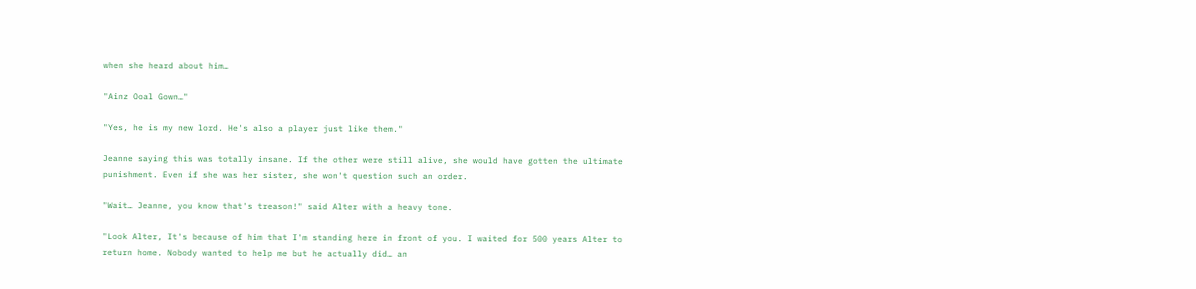when she heard about him…

"Ainz Ooal Gown…"

"Yes, he is my new lord. He's also a player just like them."

Jeanne saying this was totally insane. If the other were still alive, she would have gotten the ultimate punishment. Even if she was her sister, she won't question such an order.

"Wait… Jeanne, you know that's treason!" said Alter with a heavy tone.

"Look Alter, It's because of him that I'm standing here in front of you. I waited for 500 years Alter to return home. Nobody wanted to help me but he actually did… an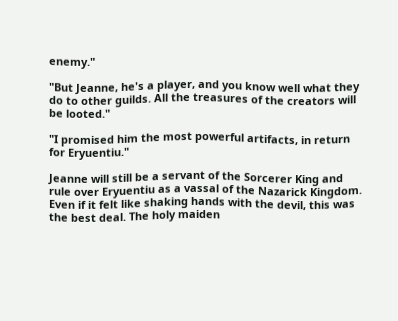enemy."

"But Jeanne, he's a player, and you know well what they do to other guilds. All the treasures of the creators will be looted."

"I promised him the most powerful artifacts, in return for Eryuentiu."

Jeanne will still be a servant of the Sorcerer King and rule over Eryuentiu as a vassal of the Nazarick Kingdom. Even if it felt like shaking hands with the devil, this was the best deal. The holy maiden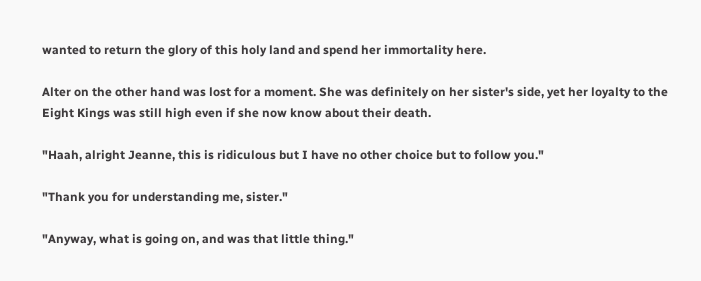wanted to return the glory of this holy land and spend her immortality here.

Alter on the other hand was lost for a moment. She was definitely on her sister's side, yet her loyalty to the Eight Kings was still high even if she now know about their death.

"Haah, alright Jeanne, this is ridiculous but I have no other choice but to follow you."

"Thank you for understanding me, sister."

"Anyway, what is going on, and was that little thing."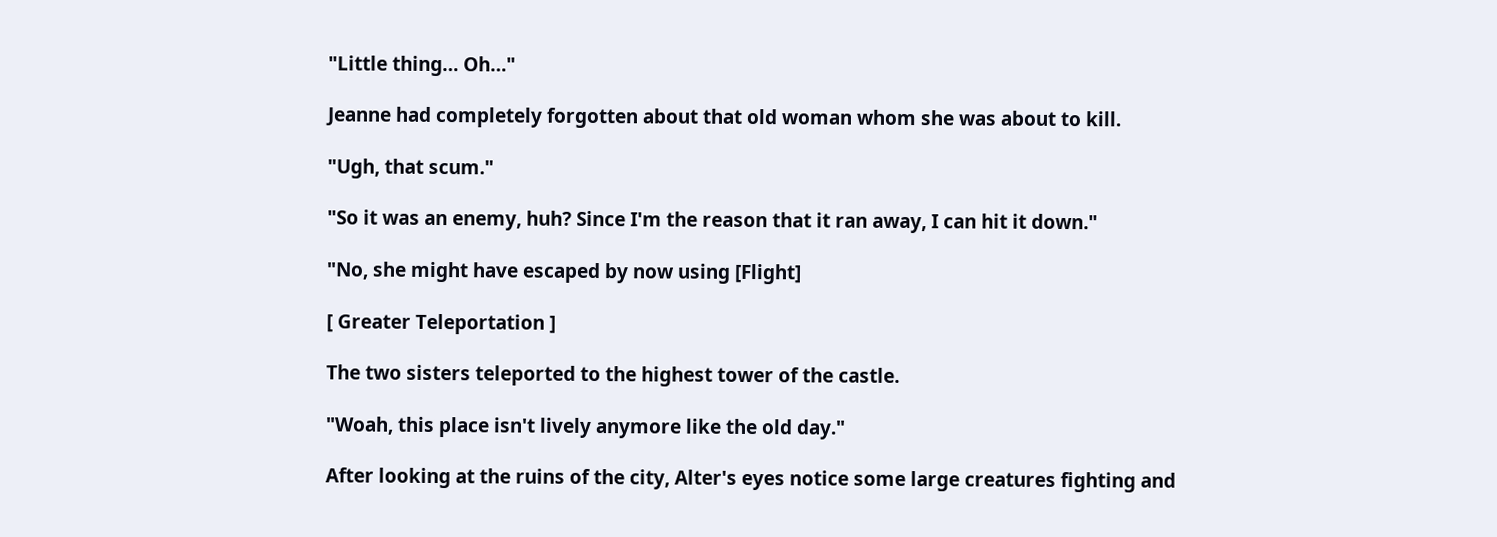"Little thing… Oh…"

Jeanne had completely forgotten about that old woman whom she was about to kill.

"Ugh, that scum."

"So it was an enemy, huh? Since I'm the reason that it ran away, I can hit it down."

"No, she might have escaped by now using [Flight]

[ Greater Teleportation ]

The two sisters teleported to the highest tower of the castle.

"Woah, this place isn't lively anymore like the old day."

After looking at the ruins of the city, Alter's eyes notice some large creatures fighting and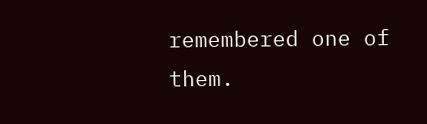remembered one of them.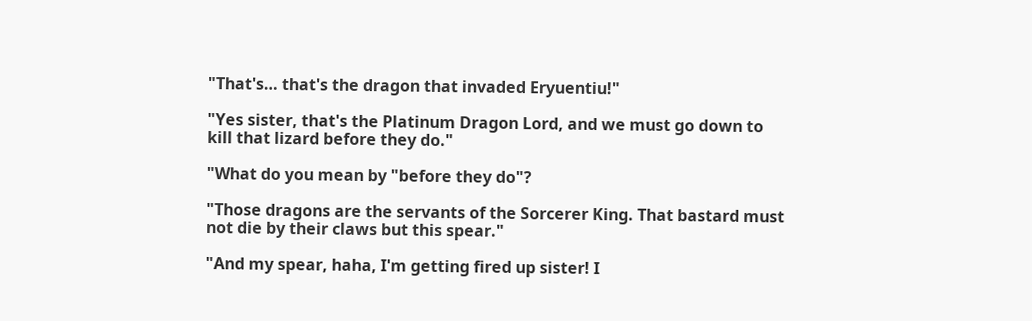"That's… that's the dragon that invaded Eryuentiu!"

"Yes sister, that's the Platinum Dragon Lord, and we must go down to kill that lizard before they do."

"What do you mean by "before they do"?

"Those dragons are the servants of the Sorcerer King. That bastard must not die by their claws but this spear."

"And my spear, haha, I'm getting fired up sister! I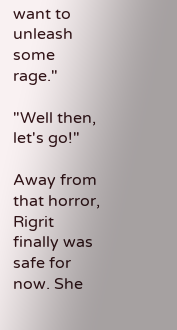want to unleash some rage."

"Well then, let's go!"

Away from that horror, Rigrit finally was safe for now. She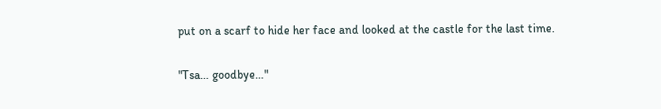put on a scarf to hide her face and looked at the castle for the last time.

"Tsa… goodbye…"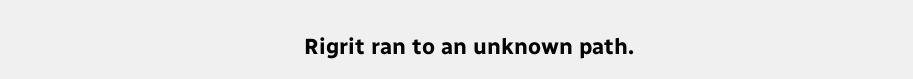Rigrit ran to an unknown path.